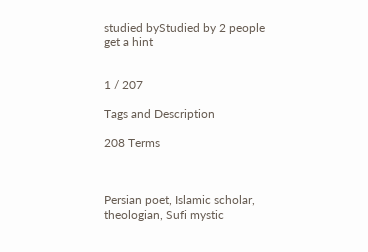studied byStudied by 2 people
get a hint


1 / 207

Tags and Description

208 Terms



Persian poet, Islamic scholar, theologian, Sufi mystic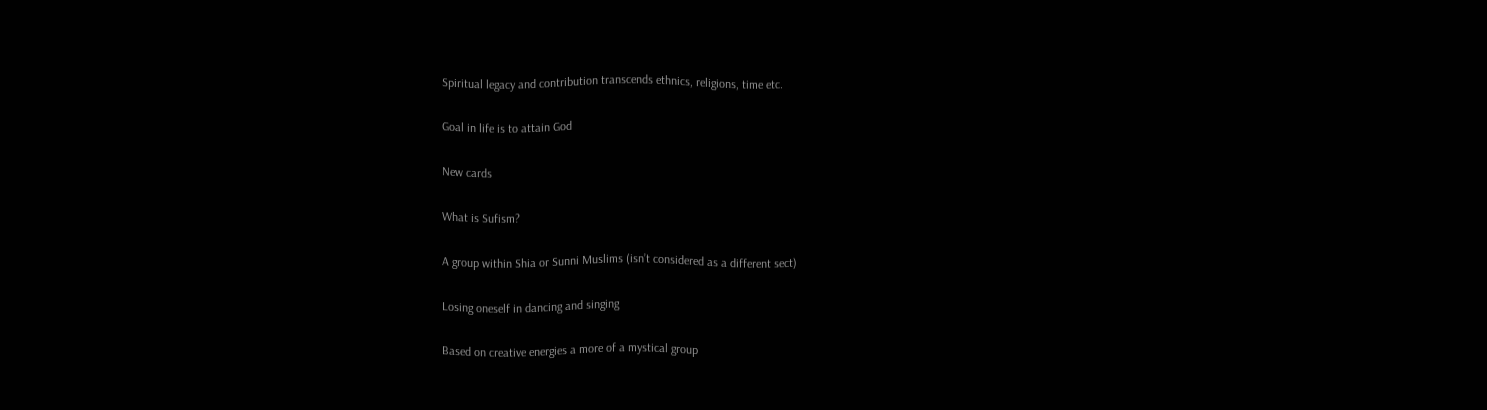Spiritual legacy and contribution transcends ethnics, religions, time etc.

Goal in life is to attain God

New cards

What is Sufism?

A group within Shia or Sunni Muslims (isn’t considered as a different sect)

Losing oneself in dancing and singing

Based on creative energies a more of a mystical group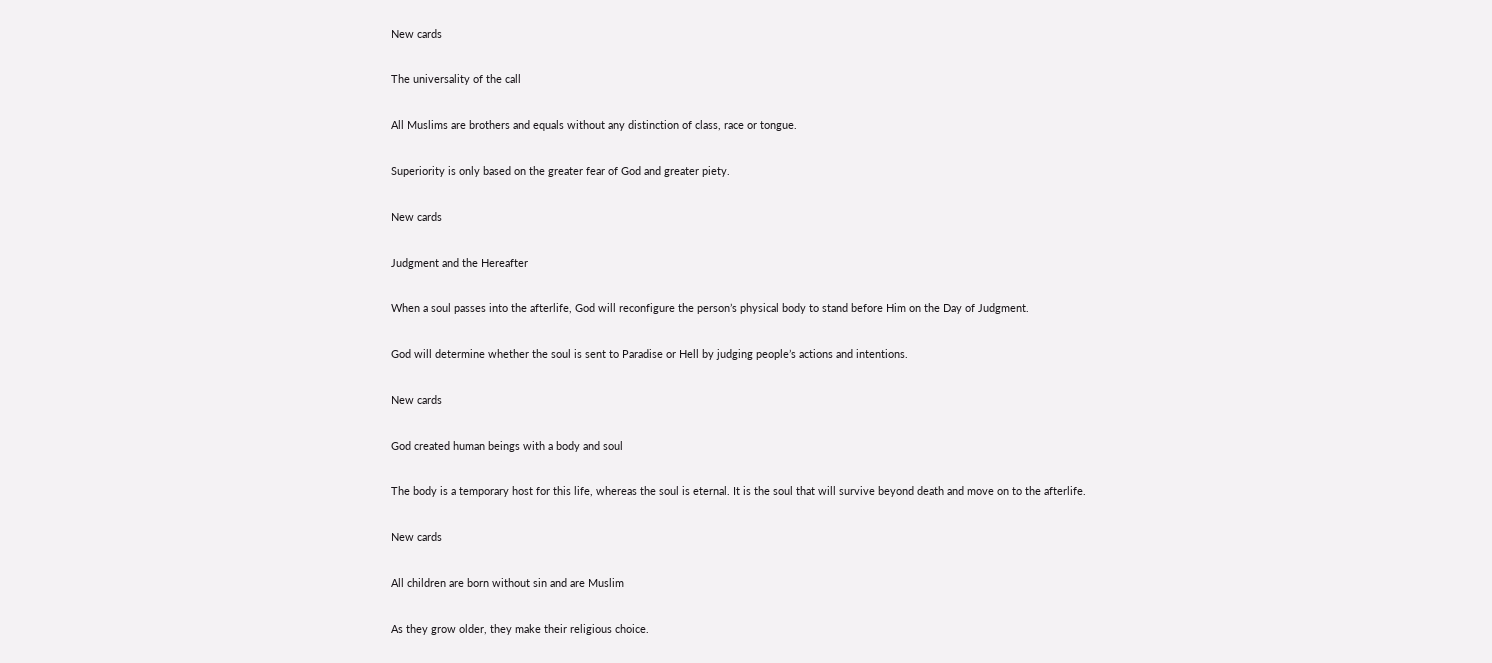New cards

The universality of the call

All Muslims are brothers and equals without any distinction of class, race or tongue.

Superiority is only based on the greater fear of God and greater piety.

New cards

Judgment and the Hereafter

When a soul passes into the afterlife, God will reconfigure the person’s physical body to stand before Him on the Day of Judgment.

God will determine whether the soul is sent to Paradise or Hell by judging people’s actions and intentions.

New cards

God created human beings with a body and soul

The body is a temporary host for this life, whereas the soul is eternal. It is the soul that will survive beyond death and move on to the afterlife.

New cards

All children are born without sin and are Muslim

As they grow older, they make their religious choice.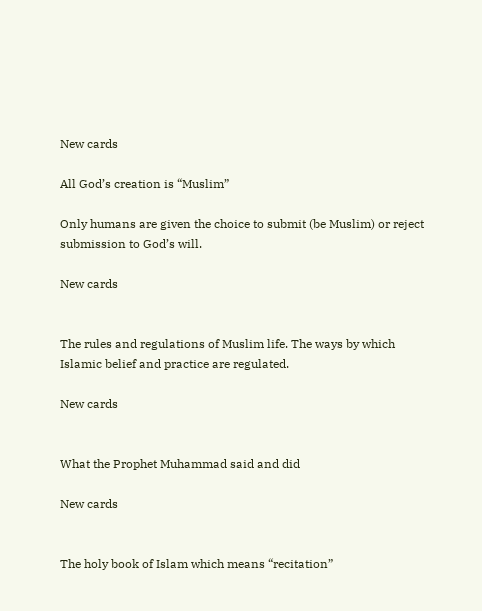New cards

All God’s creation is “Muslim”

Only humans are given the choice to submit (be Muslim) or reject submission to God’s will.

New cards


The rules and regulations of Muslim life. The ways by which Islamic belief and practice are regulated.

New cards


What the Prophet Muhammad said and did

New cards


The holy book of Islam which means “recitation”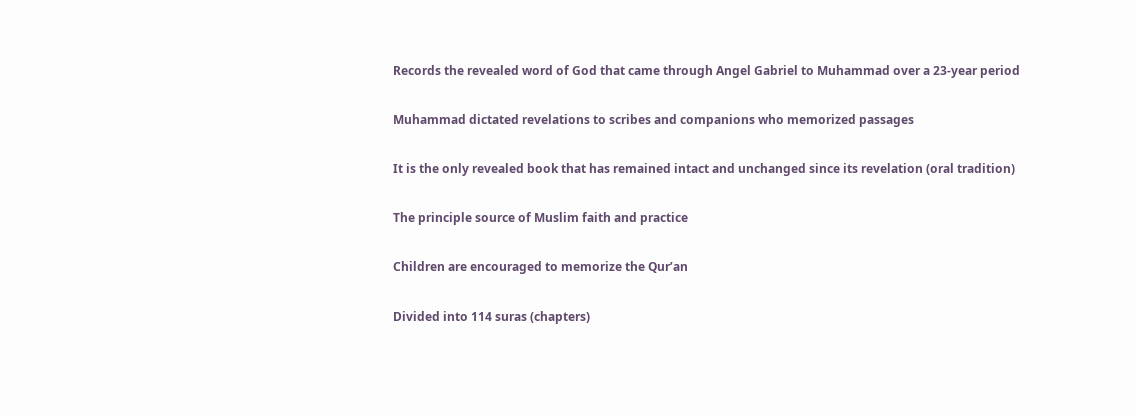Records the revealed word of God that came through Angel Gabriel to Muhammad over a 23-year period

Muhammad dictated revelations to scribes and companions who memorized passages

It is the only revealed book that has remained intact and unchanged since its revelation (oral tradition)

The principle source of Muslim faith and practice

Children are encouraged to memorize the Qur’an

Divided into 114 suras (chapters)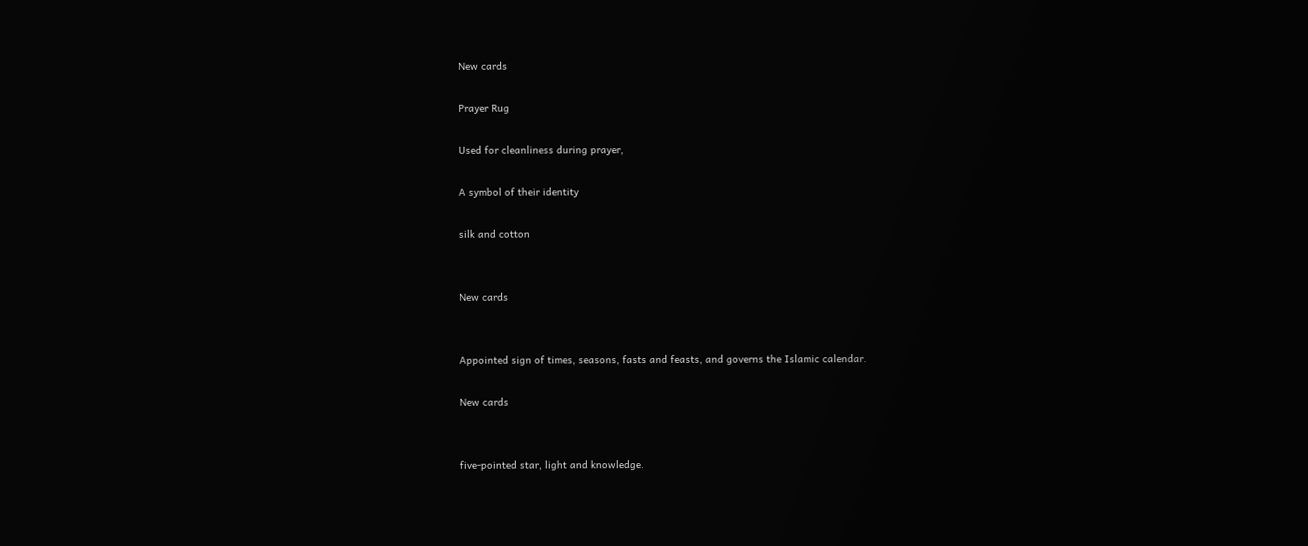New cards

Prayer Rug

Used for cleanliness during prayer,

A symbol of their identity

silk and cotton


New cards


Appointed sign of times, seasons, fasts and feasts, and governs the Islamic calendar.

New cards


five-pointed star, light and knowledge.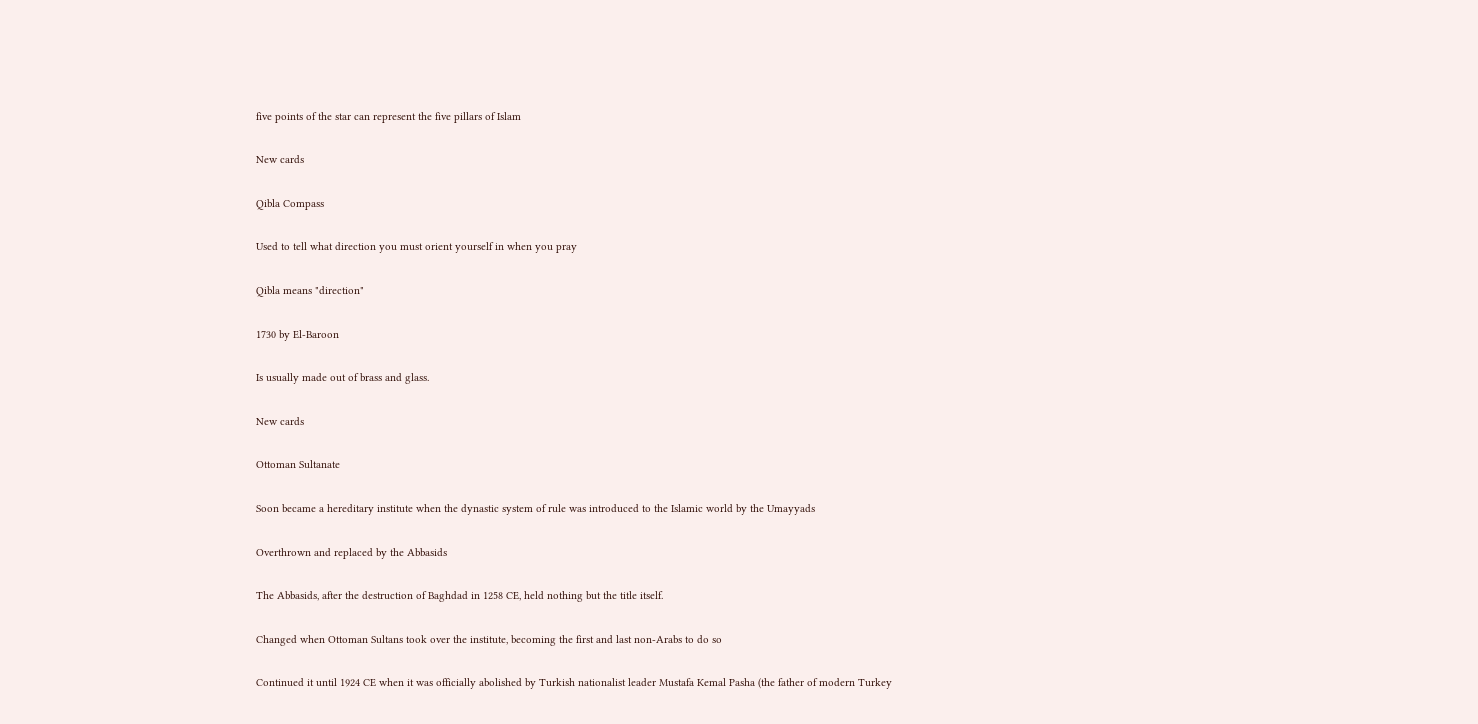five points of the star can represent the five pillars of Islam

New cards

Qibla Compass

Used to tell what direction you must orient yourself in when you pray

Qibla means "direction"

1730 by El-Baroon

Is usually made out of brass and glass.

New cards

Ottoman Sultanate

Soon became a hereditary institute when the dynastic system of rule was introduced to the Islamic world by the Umayyads

Overthrown and replaced by the Abbasids

The Abbasids, after the destruction of Baghdad in 1258 CE, held nothing but the title itself.

Changed when Ottoman Sultans took over the institute, becoming the first and last non-Arabs to do so

Continued it until 1924 CE when it was officially abolished by Turkish nationalist leader Mustafa Kemal Pasha (the father of modern Turkey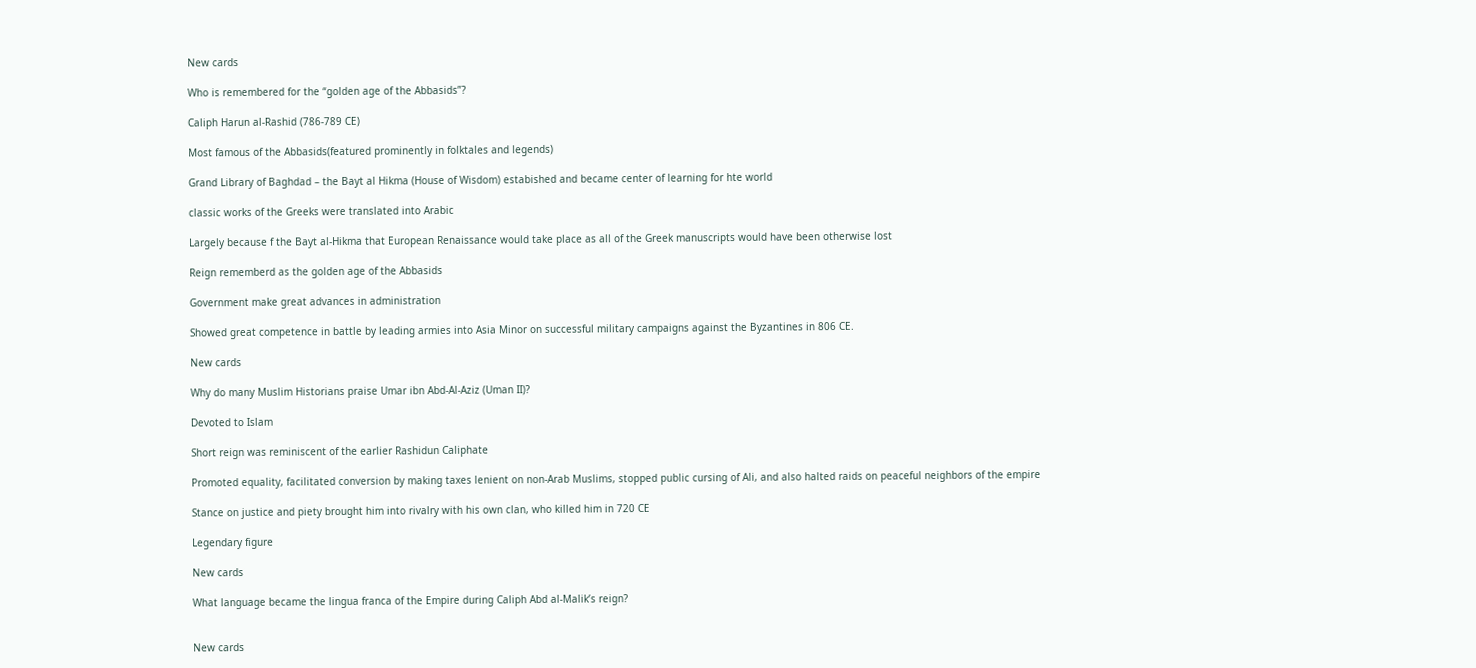New cards

Who is remembered for the “golden age of the Abbasids”?

Caliph Harun al-Rashid (786-789 CE)

Most famous of the Abbasids(featured prominently in folktales and legends)

Grand Library of Baghdad – the Bayt al Hikma (House of Wisdom) estabished and became center of learning for hte world

classic works of the Greeks were translated into Arabic

Largely because f the Bayt al-Hikma that European Renaissance would take place as all of the Greek manuscripts would have been otherwise lost

Reign rememberd as the golden age of the Abbasids

Government make great advances in administration

Showed great competence in battle by leading armies into Asia Minor on successful military campaigns against the Byzantines in 806 CE.

New cards

Why do many Muslim Historians praise Umar ibn Abd-Al-Aziz (Uman II)?

Devoted to Islam

Short reign was reminiscent of the earlier Rashidun Caliphate

Promoted equality, facilitated conversion by making taxes lenient on non-Arab Muslims, stopped public cursing of Ali, and also halted raids on peaceful neighbors of the empire

Stance on justice and piety brought him into rivalry with his own clan, who killed him in 720 CE

Legendary figure

New cards

What language became the lingua franca of the Empire during Caliph Abd al-Malik’s reign?


New cards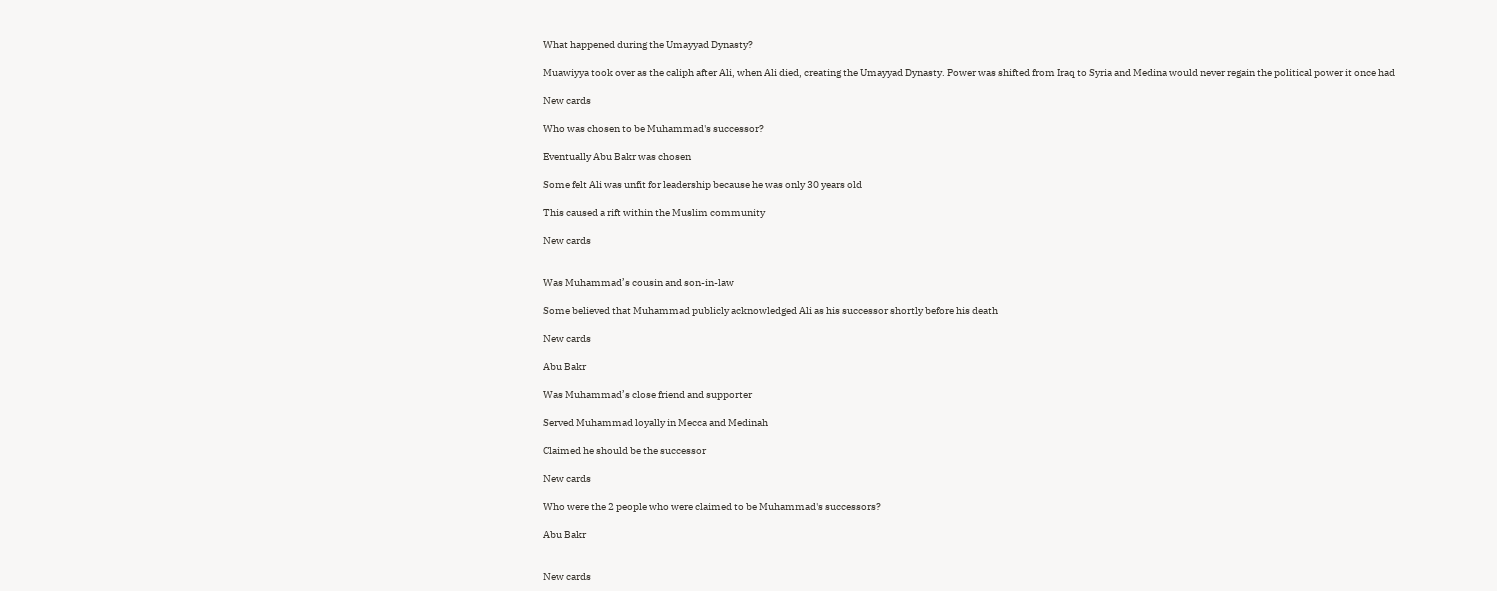What happened during the Umayyad Dynasty?

Muawiyya took over as the caliph after Ali, when Ali died, creating the Umayyad Dynasty. Power was shifted from Iraq to Syria and Medina would never regain the political power it once had

New cards

Who was chosen to be Muhammad's successor?

Eventually Abu Bakr was chosen

Some felt Ali was unfit for leadership because he was only 30 years old

This caused a rift within the Muslim community

New cards


Was Muhammad’s cousin and son-in-law

Some believed that Muhammad publicly acknowledged Ali as his successor shortly before his death

New cards

Abu Bakr

Was Muhammad’s close friend and supporter

Served Muhammad loyally in Mecca and Medinah

Claimed he should be the successor

New cards

Who were the 2 people who were claimed to be Muhammad's successors?

Abu Bakr


New cards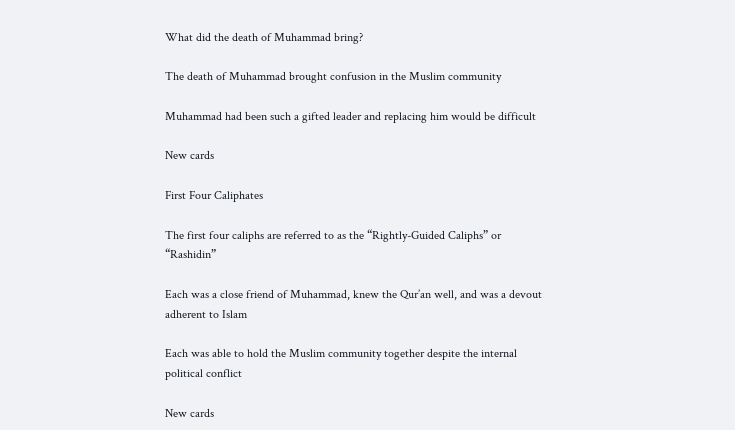What did the death of Muhammad bring?

The death of Muhammad brought confusion in the Muslim community

Muhammad had been such a gifted leader and replacing him would be difficult

New cards

First Four Caliphates

The first four caliphs are referred to as the “Rightly-Guided Caliphs” or “Rashidin”

Each was a close friend of Muhammad, knew the Qur’an well, and was a devout adherent to Islam

Each was able to hold the Muslim community together despite the internal political conflict

New cards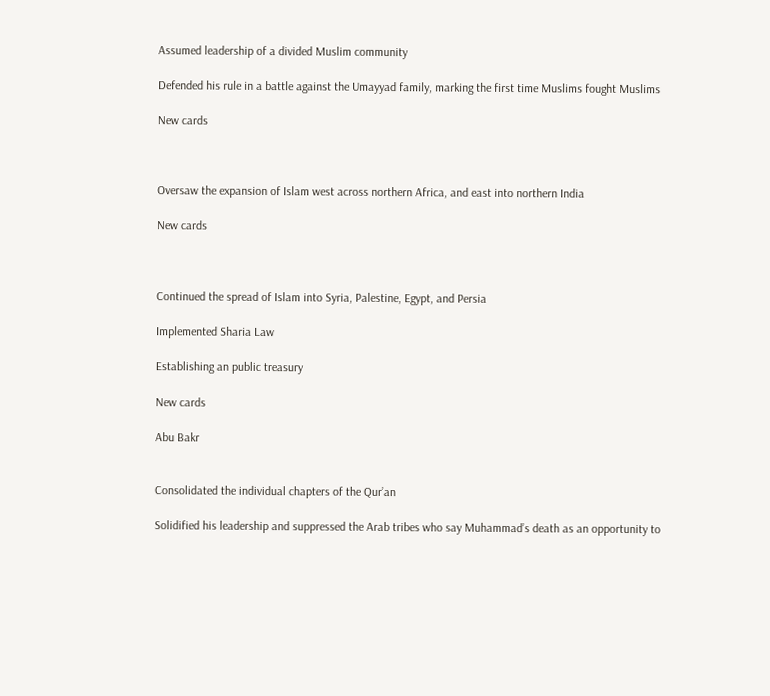Assumed leadership of a divided Muslim community

Defended his rule in a battle against the Umayyad family, marking the first time Muslims fought Muslims

New cards



Oversaw the expansion of Islam west across northern Africa, and east into northern India

New cards



Continued the spread of Islam into Syria, Palestine, Egypt, and Persia

Implemented Sharia Law

Establishing an public treasury

New cards

Abu Bakr


Consolidated the individual chapters of the Qur’an

Solidified his leadership and suppressed the Arab tribes who say Muhammad’s death as an opportunity to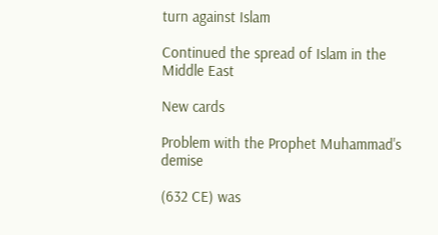turn against Islam

Continued the spread of Islam in the Middle East

New cards

Problem with the Prophet Muhammad's demise

(632 CE) was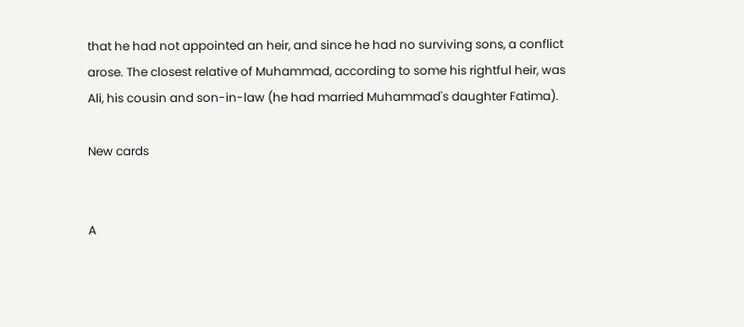that he had not appointed an heir, and since he had no surviving sons, a conflict arose. The closest relative of Muhammad, according to some his rightful heir, was Ali, his cousin and son-in-law (he had married Muhammad's daughter Fatima).

New cards


A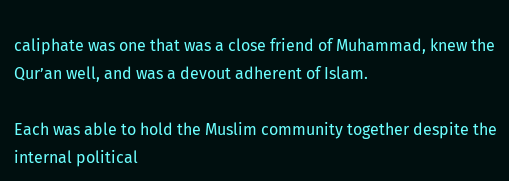caliphate was one that was a close friend of Muhammad, knew the Qur’an well, and was a devout adherent of Islam.

Each was able to hold the Muslim community together despite the internal political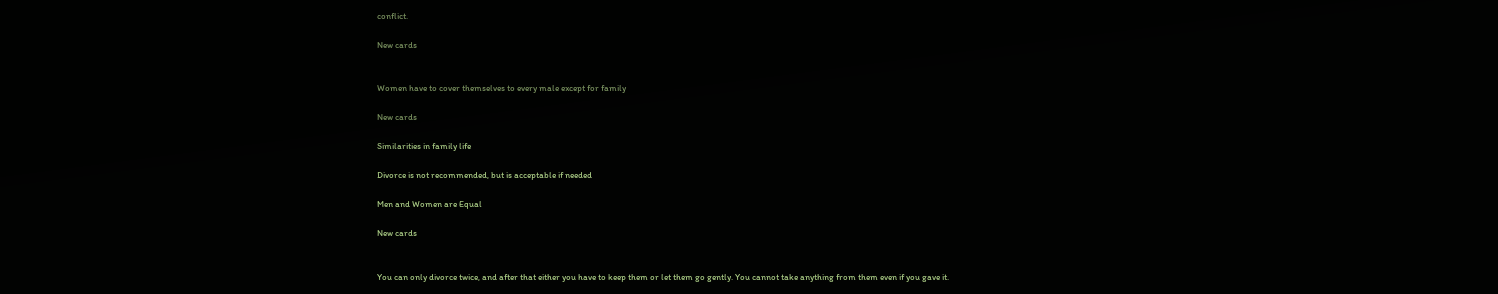conflict.

New cards


Women have to cover themselves to every male except for family

New cards

Similarities in family life

Divorce is not recommended, but is acceptable if needed

Men and Women are Equal

New cards


You can only divorce twice, and after that either you have to keep them or let them go gently. You cannot take anything from them even if you gave it.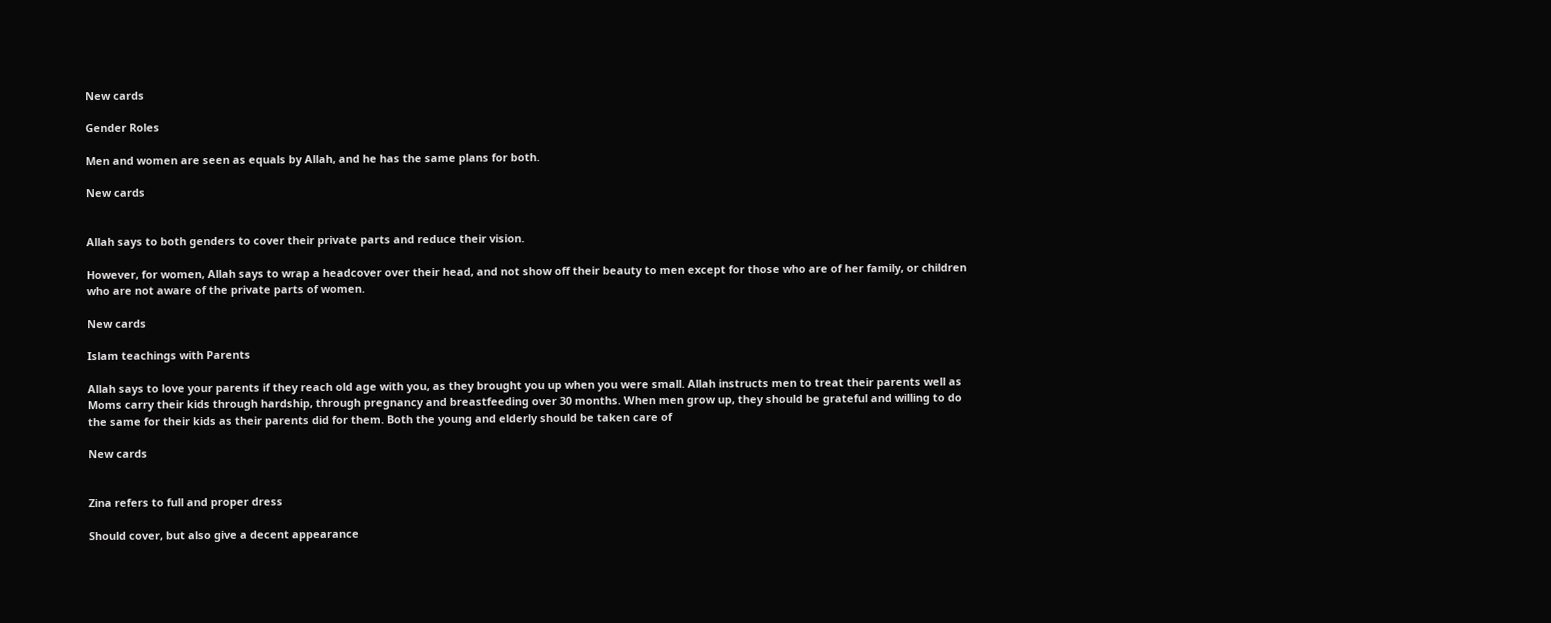New cards

Gender Roles

Men and women are seen as equals by Allah, and he has the same plans for both.

New cards


Allah says to both genders to cover their private parts and reduce their vision.

However, for women, Allah says to wrap a headcover over their head, and not show off their beauty to men except for those who are of her family, or children who are not aware of the private parts of women.

New cards

Islam teachings with Parents

Allah says to love your parents if they reach old age with you, as they brought you up when you were small. Allah instructs men to treat their parents well as Moms carry their kids through hardship, through pregnancy and breastfeeding over 30 months. When men grow up, they should be grateful and willing to do the same for their kids as their parents did for them. Both the young and elderly should be taken care of

New cards


Zina refers to full and proper dress

Should cover, but also give a decent appearance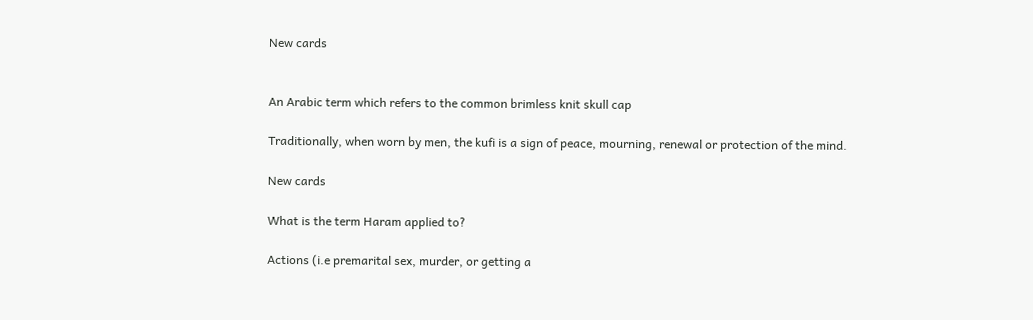New cards


An Arabic term which refers to the common brimless knit skull cap

Traditionally, when worn by men, the kufi is a sign of peace, mourning, renewal or protection of the mind.

New cards

What is the term Haram applied to?

Actions (i.e premarital sex, murder, or getting a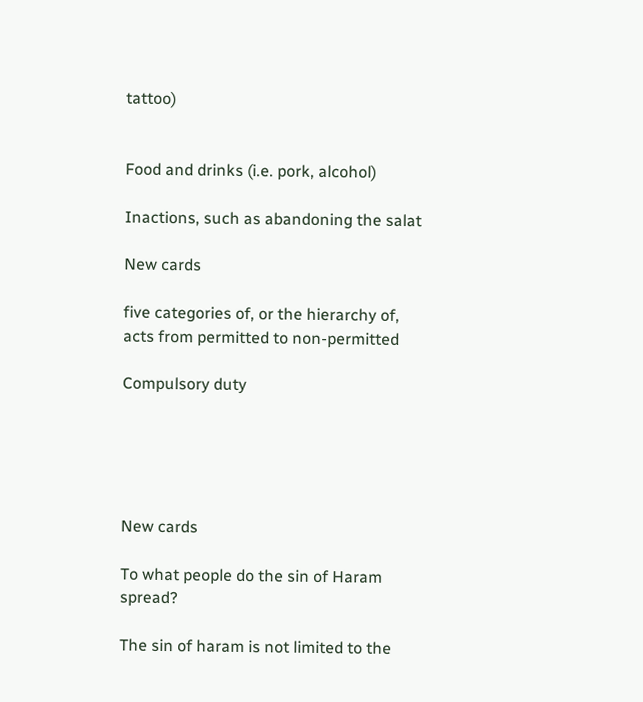tattoo)


Food and drinks (i.e. pork, alcohol)

Inactions, such as abandoning the salat

New cards

five categories of, or the hierarchy of, acts from permitted to non-permitted

Compulsory duty





New cards

To what people do the sin of Haram spread?

The sin of haram is not limited to the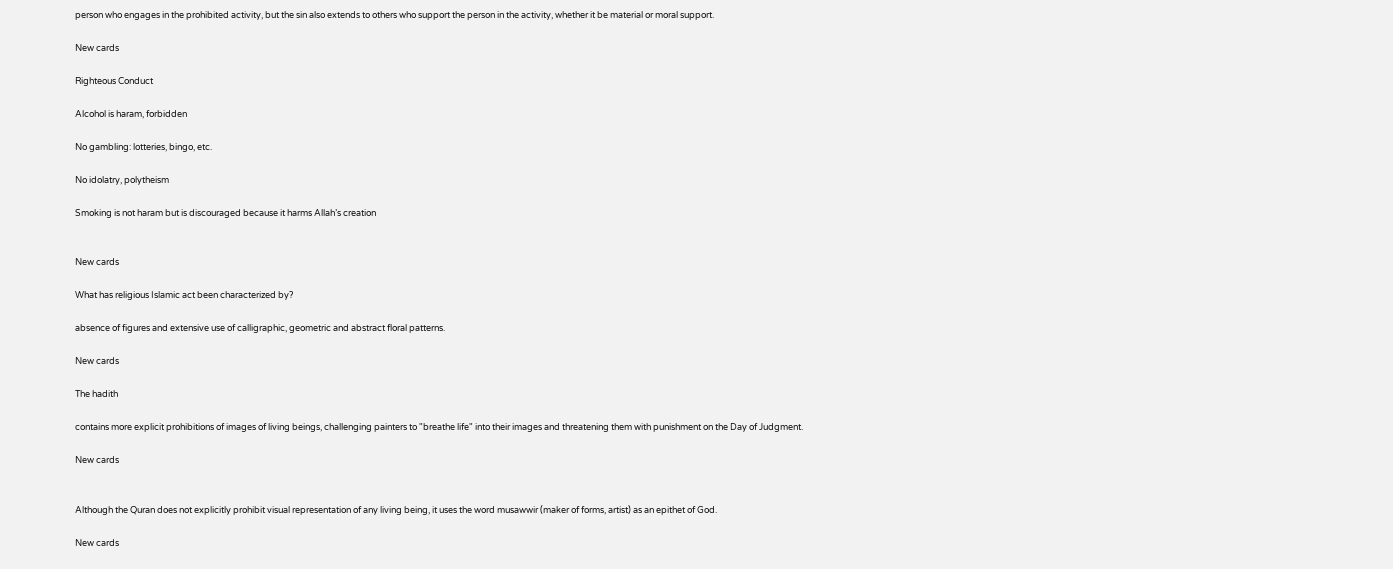person who engages in the prohibited activity, but the sin also extends to others who support the person in the activity, whether it be material or moral support.

New cards

Righteous Conduct

Alcohol is haram, forbidden

No gambling: lotteries, bingo, etc.

No idolatry, polytheism

Smoking is not haram but is discouraged because it harms Allah’s creation


New cards

What has religious Islamic act been characterized by?

absence of figures and extensive use of calligraphic, geometric and abstract floral patterns.

New cards

The hadith

contains more explicit prohibitions of images of living beings, challenging painters to "breathe life" into their images and threatening them with punishment on the Day of Judgment.

New cards


Although the Quran does not explicitly prohibit visual representation of any living being, it uses the word musawwir (maker of forms, artist) as an epithet of God.

New cards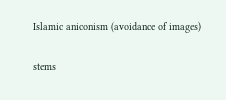Islamic aniconism (avoidance of images)

stems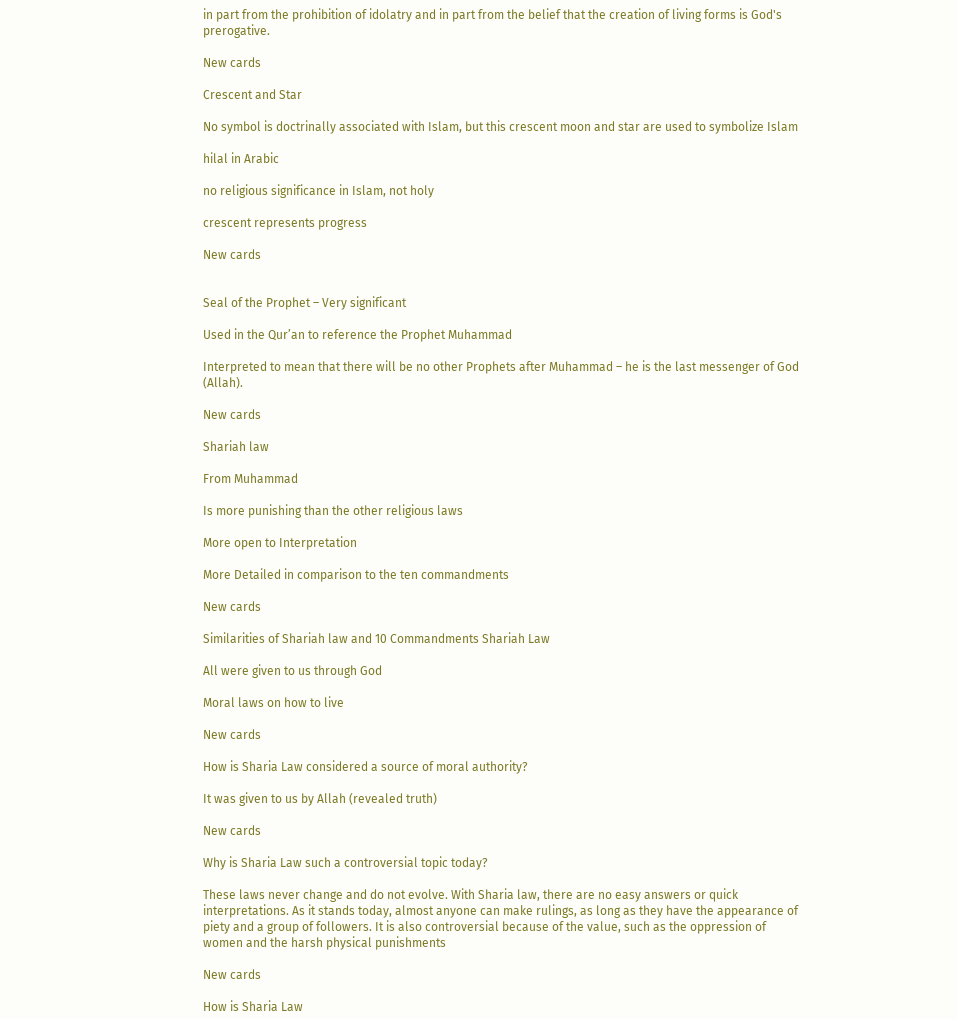in part from the prohibition of idolatry and in part from the belief that the creation of living forms is God's prerogative.

New cards

Crescent and Star

No symbol is doctrinally associated with Islam, but this crescent moon and star are used to symbolize Islam

hilal in Arabic

no religious significance in Islam, not holy

crescent represents progress

New cards


Seal of the Prophet – Very significant

Used in the Qur’an to reference the Prophet Muhammad

Interpreted to mean that there will be no other Prophets after Muhammad – he is the last messenger of God (Allah).

New cards

Shariah law

From Muhammad

Is more punishing than the other religious laws

More open to Interpretation

More Detailed in comparison to the ten commandments

New cards

Similarities of Shariah law and 10 Commandments Shariah Law

All were given to us through God

Moral laws on how to live

New cards

How is Sharia Law considered a source of moral authority?

It was given to us by Allah (revealed truth)

New cards

Why is Sharia Law such a controversial topic today?

These laws never change and do not evolve. With Sharia law, there are no easy answers or quick interpretations. As it stands today, almost anyone can make rulings, as long as they have the appearance of piety and a group of followers. It is also controversial because of the value, such as the oppression of women and the harsh physical punishments

New cards

How is Sharia Law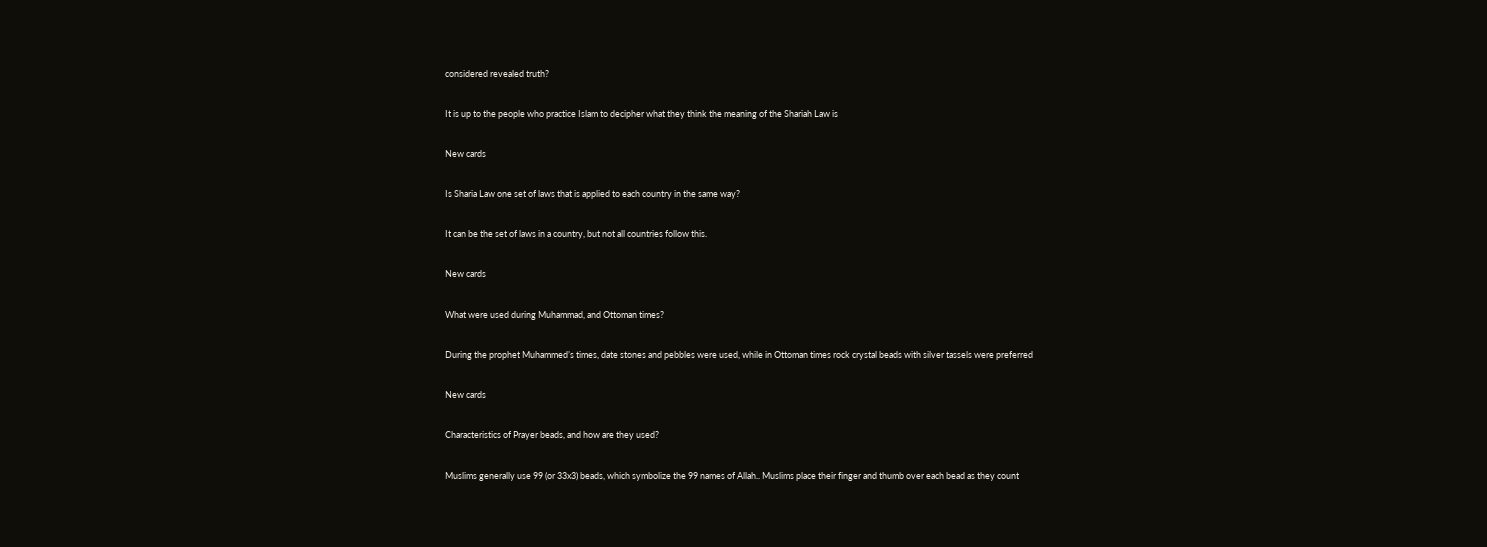considered revealed truth?

It is up to the people who practice Islam to decipher what they think the meaning of the Shariah Law is

New cards

Is Sharia Law one set of laws that is applied to each country in the same way?

It can be the set of laws in a country, but not all countries follow this.

New cards

What were used during Muhammad, and Ottoman times?

During the prophet Muhammed’s times, date stones and pebbles were used, while in Ottoman times rock crystal beads with silver tassels were preferred

New cards

Characteristics of Prayer beads, and how are they used?

Muslims generally use 99 (or 33x3) beads, which symbolize the 99 names of Allah.. Muslims place their finger and thumb over each bead as they count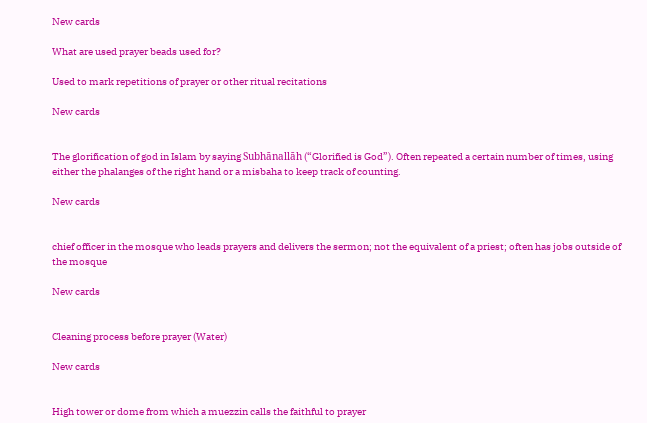New cards

What are used prayer beads used for?

Used to mark repetitions of prayer or other ritual recitations

New cards


The glorification of god in Islam by saying Subhānallāh (“Glorified is God”). Often repeated a certain number of times, using either the phalanges of the right hand or a misbaha to keep track of counting.

New cards


chief officer in the mosque who leads prayers and delivers the sermon; not the equivalent of a priest; often has jobs outside of the mosque

New cards


Cleaning process before prayer (Water)

New cards


High tower or dome from which a muezzin calls the faithful to prayer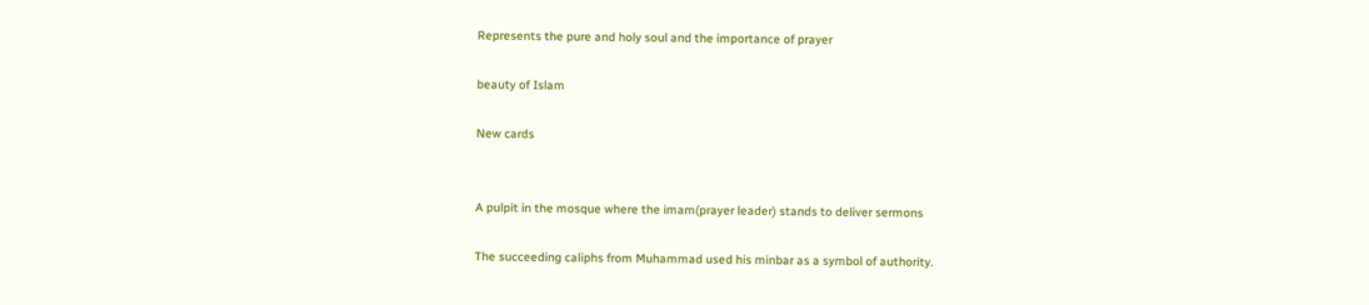Represents the pure and holy soul and the importance of prayer

beauty of Islam

New cards


A pulpit in the mosque where the imam(prayer leader) stands to deliver sermons

The succeeding caliphs from Muhammad used his minbar as a symbol of authority.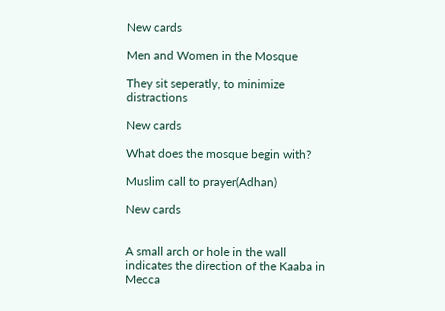New cards

Men and Women in the Mosque

They sit seperatly, to minimize distractions

New cards

What does the mosque begin with?

Muslim call to prayer(Adhan)

New cards


A small arch or hole in the wall indicates the direction of the Kaaba in Mecca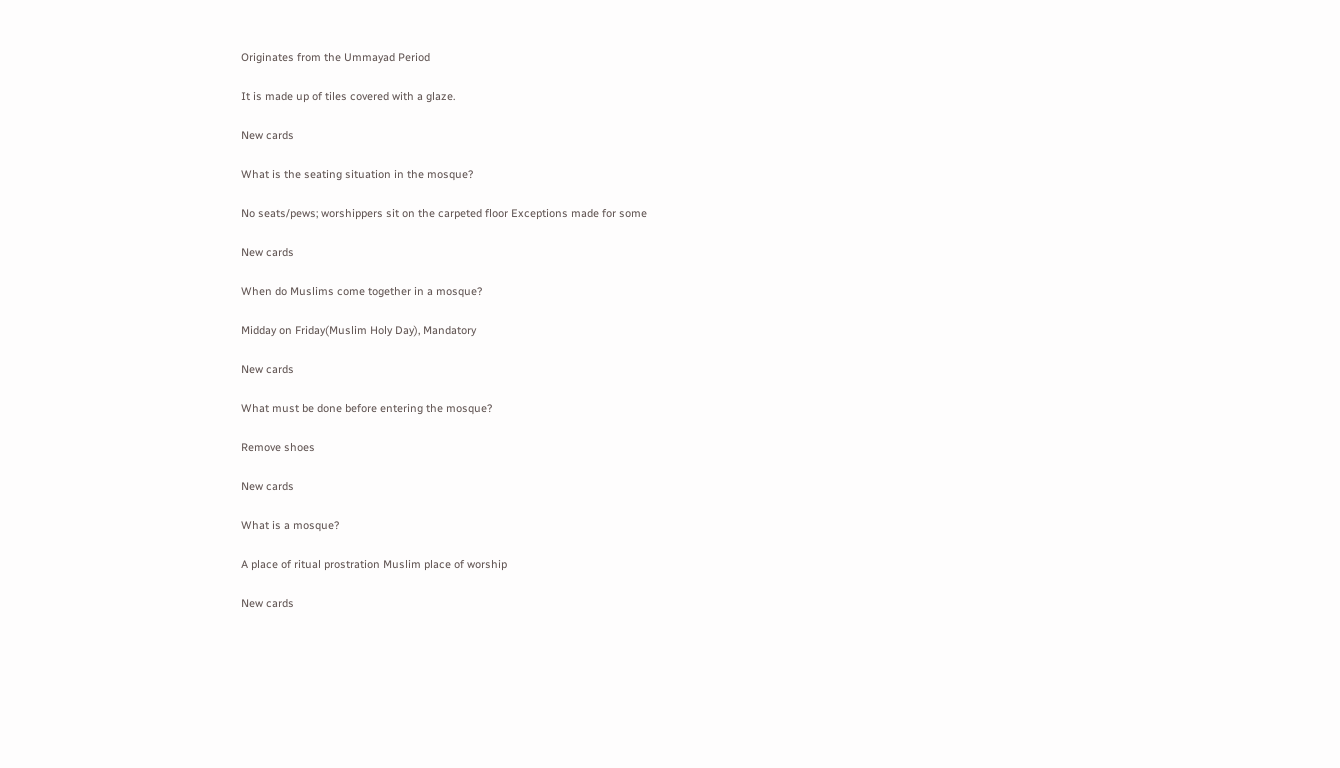Originates from the Ummayad Period

It is made up of tiles covered with a glaze.

New cards

What is the seating situation in the mosque?

No seats/pews; worshippers sit on the carpeted floor Exceptions made for some

New cards

When do Muslims come together in a mosque?

Midday on Friday(Muslim Holy Day), Mandatory

New cards

What must be done before entering the mosque?

Remove shoes

New cards

What is a mosque?

A place of ritual prostration Muslim place of worship

New cards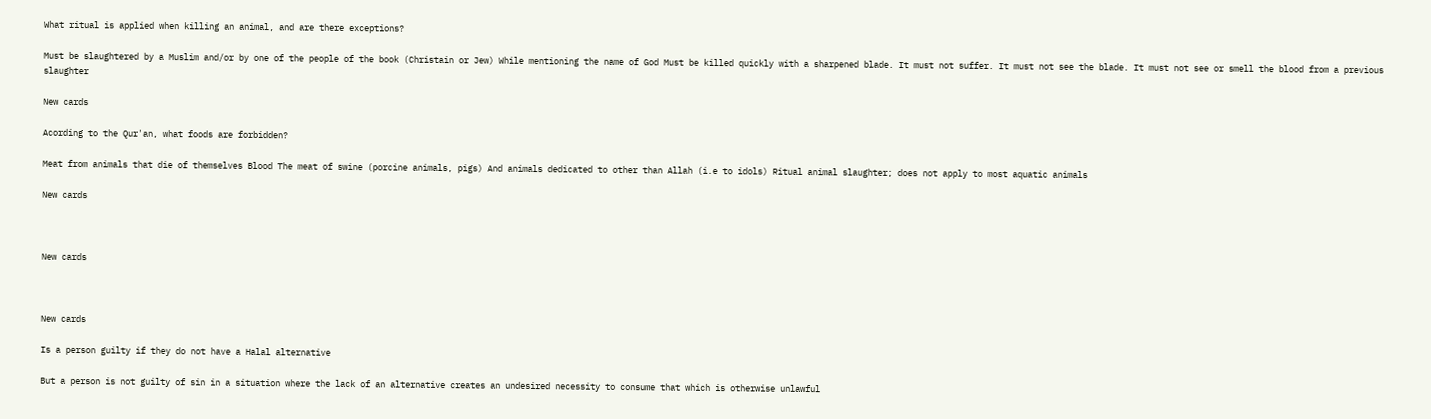What ritual is applied when killing an animal, and are there exceptions?

Must be slaughtered by a Muslim and/or by one of the people of the book (Christain or Jew) While mentioning the name of God Must be killed quickly with a sharpened blade. It must not suffer. It must not see the blade. It must not see or smell the blood from a previous slaughter

New cards

Acording to the Qur'an, what foods are forbidden?

Meat from animals that die of themselves Blood The meat of swine (porcine animals, pigs) And animals dedicated to other than Allah (i.e to idols) Ritual animal slaughter; does not apply to most aquatic animals

New cards



New cards



New cards

Is a person guilty if they do not have a Halal alternative

But a person is not guilty of sin in a situation where the lack of an alternative creates an undesired necessity to consume that which is otherwise unlawful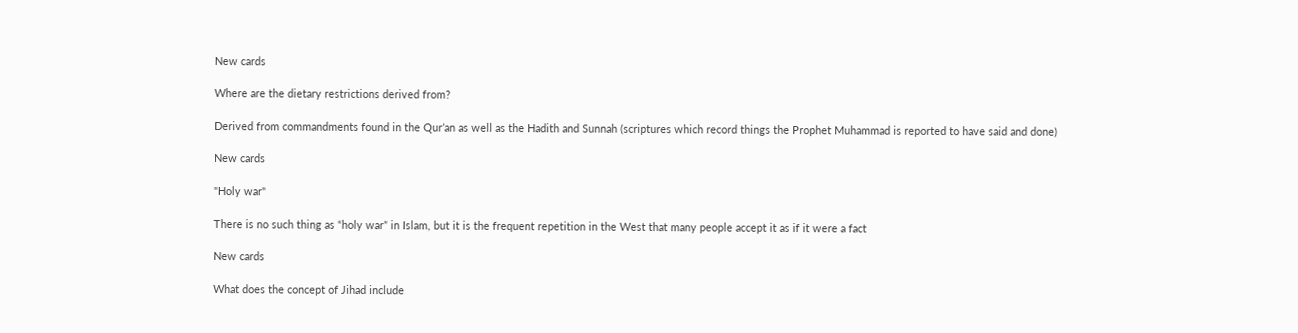New cards

Where are the dietary restrictions derived from?

Derived from commandments found in the Qur’an as well as the Hadith and Sunnah (scriptures which record things the Prophet Muhammad is reported to have said and done)

New cards

"Holy war"

There is no such thing as “holy war” in Islam, but it is the frequent repetition in the West that many people accept it as if it were a fact

New cards

What does the concept of Jihad include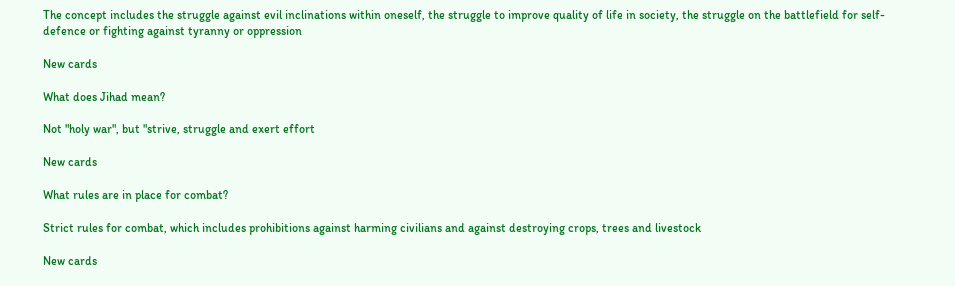The concept includes the struggle against evil inclinations within oneself, the struggle to improve quality of life in society, the struggle on the battlefield for self-defence or fighting against tyranny or oppression

New cards

What does Jihad mean?

Not "holy war", but "strive, struggle and exert effort

New cards

What rules are in place for combat?

Strict rules for combat, which includes prohibitions against harming civilians and against destroying crops, trees and livestock

New cards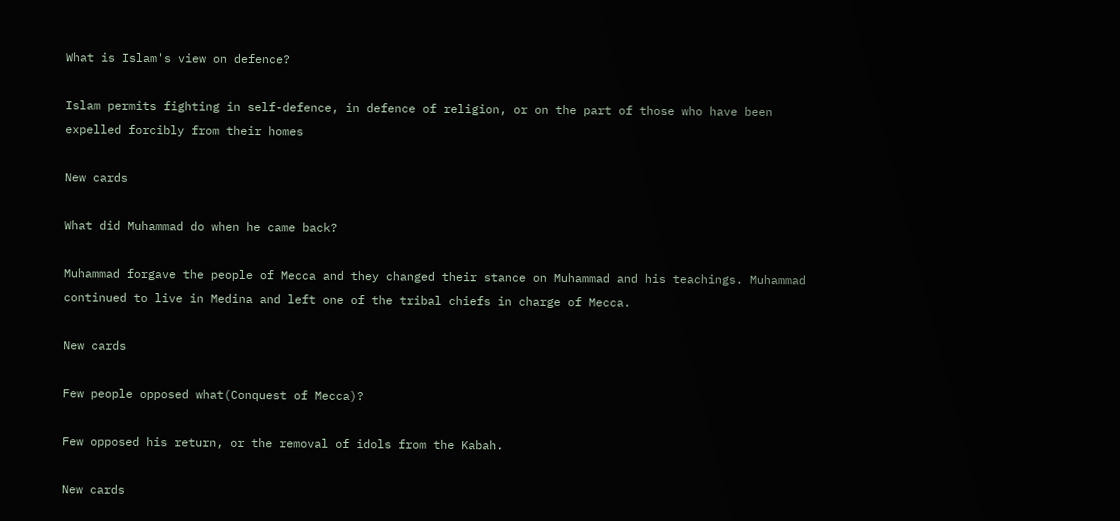What is Islam's view on defence?

Islam permits fighting in self-defence, in defence of religion, or on the part of those who have been expelled forcibly from their homes

New cards

What did Muhammad do when he came back?

Muhammad forgave the people of Mecca and they changed their stance on Muhammad and his teachings. Muhammad continued to live in Medina and left one of the tribal chiefs in charge of Mecca.

New cards

Few people opposed what(Conquest of Mecca)?

Few opposed his return, or the removal of idols from the Kabah.

New cards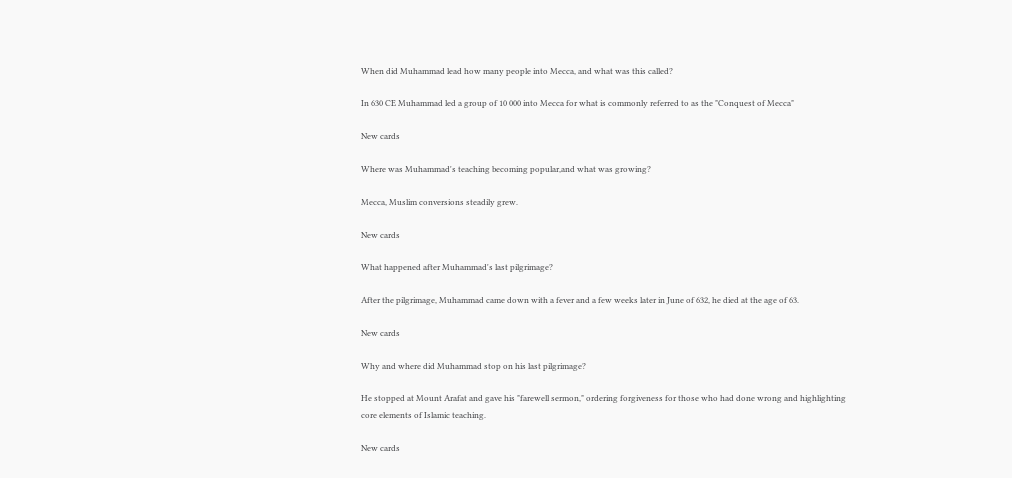When did Muhammad lead how many people into Mecca, and what was this called?

In 630 CE Muhammad led a group of 10 000 into Mecca for what is commonly referred to as the "Conquest of Mecca"

New cards

Where was Muhammad's teaching becoming popular,and what was growing?

Mecca, Muslim conversions steadily grew.

New cards

What happened after Muhammad's last pilgrimage?

After the pilgrimage, Muhammad came down with a fever and a few weeks later in June of 632, he died at the age of 63.

New cards

Why and where did Muhammad stop on his last pilgrimage?

He stopped at Mount Arafat and gave his "farewell sermon," ordering forgiveness for those who had done wrong and highlighting core elements of Islamic teaching.

New cards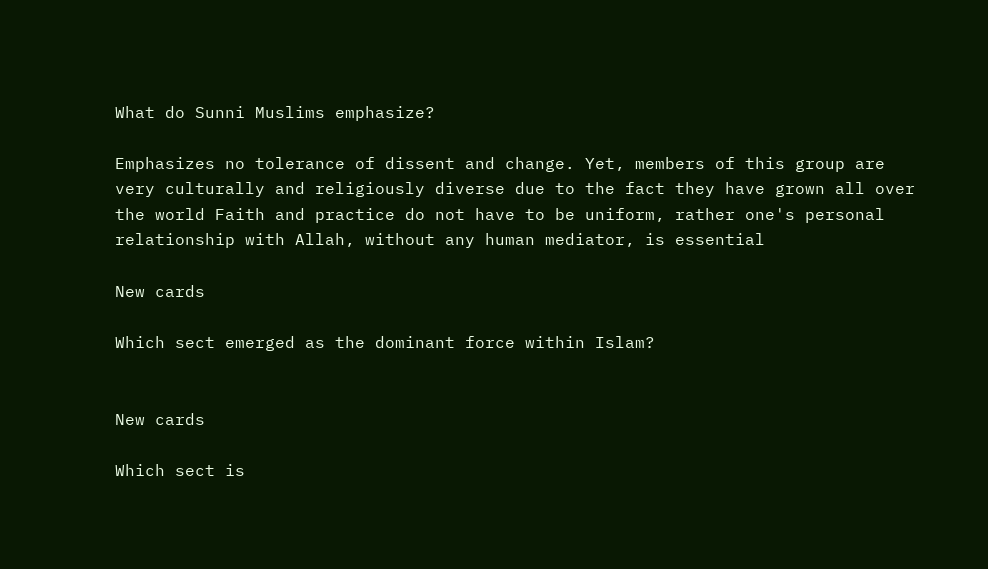What do Sunni Muslims emphasize?

Emphasizes no tolerance of dissent and change. Yet, members of this group are very culturally and religiously diverse due to the fact they have grown all over the world Faith and practice do not have to be uniform, rather one's personal relationship with Allah, without any human mediator, is essential

New cards

Which sect emerged as the dominant force within Islam?


New cards

Which sect is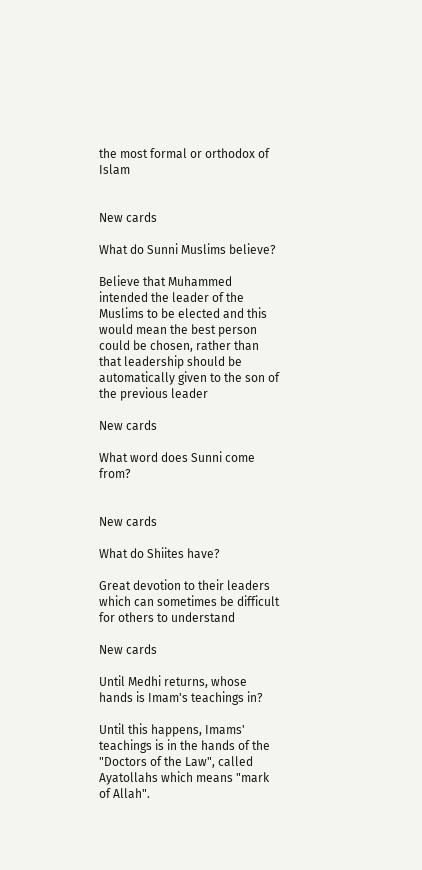the most formal or orthodox of Islam


New cards

What do Sunni Muslims believe?

Believe that Muhammed intended the leader of the Muslims to be elected and this would mean the best person could be chosen, rather than that leadership should be automatically given to the son of the previous leader

New cards

What word does Sunni come from?


New cards

What do Shiites have?

Great devotion to their leaders which can sometimes be difficult for others to understand

New cards

Until Medhi returns, whose hands is Imam's teachings in?

Until this happens, Imams' teachings is in the hands of the "Doctors of the Law", called Ayatollahs which means "mark of Allah".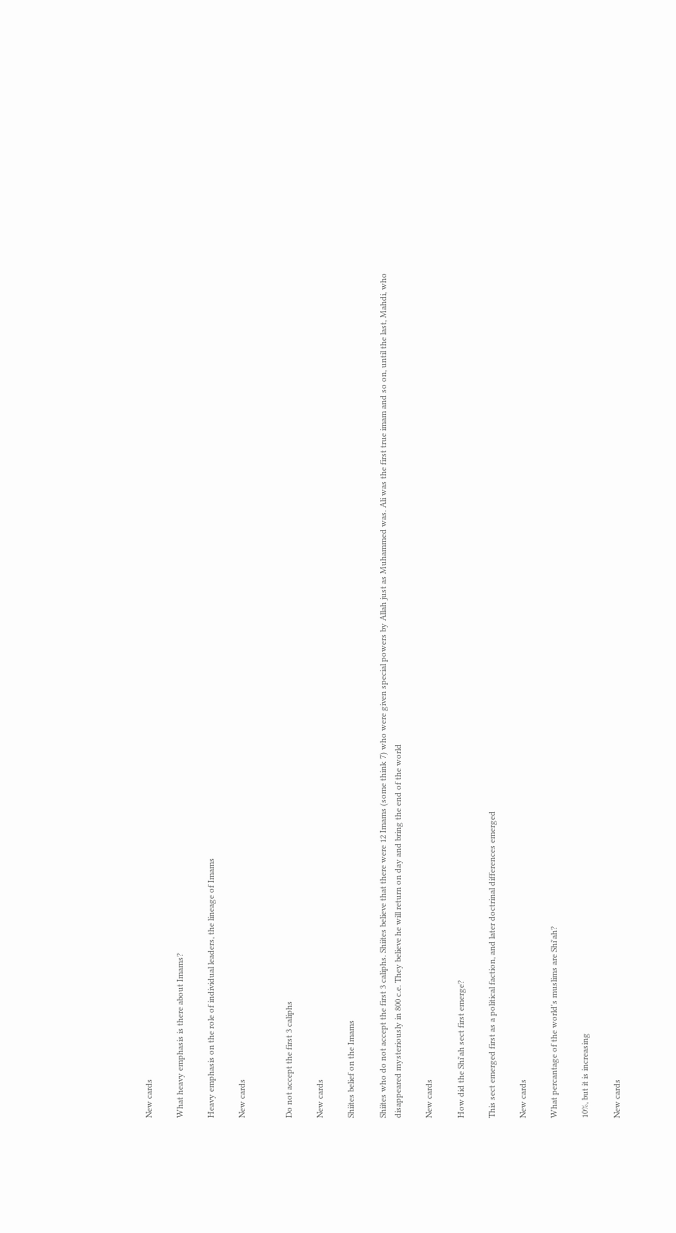New cards

What heavy emphasis is there about Imams?

Heavy emphasis on the role of individual leaders, the lineage of Imams

New cards


Do not accept the first 3 caliphs

New cards

Shiites belief on the Imams

Shiites who do not accept the first 3 caliphs. Shiites believe that there were 12 Imams (some think 7) who were given special powers by Allah just as Muhammed was. Ali was the first true imam and so on, until the last, Mahdi, who disappeared mysteriously in 800 c.e. They believe he will return on day and bring the end of the world

New cards

How did the Shi'ah sect first emerge?

This sect emerged first as a political faction, and later doctrinal differences emerged

New cards

What percantage of the world's muslims are Shi'ah?

10%, but it is increasing

New cards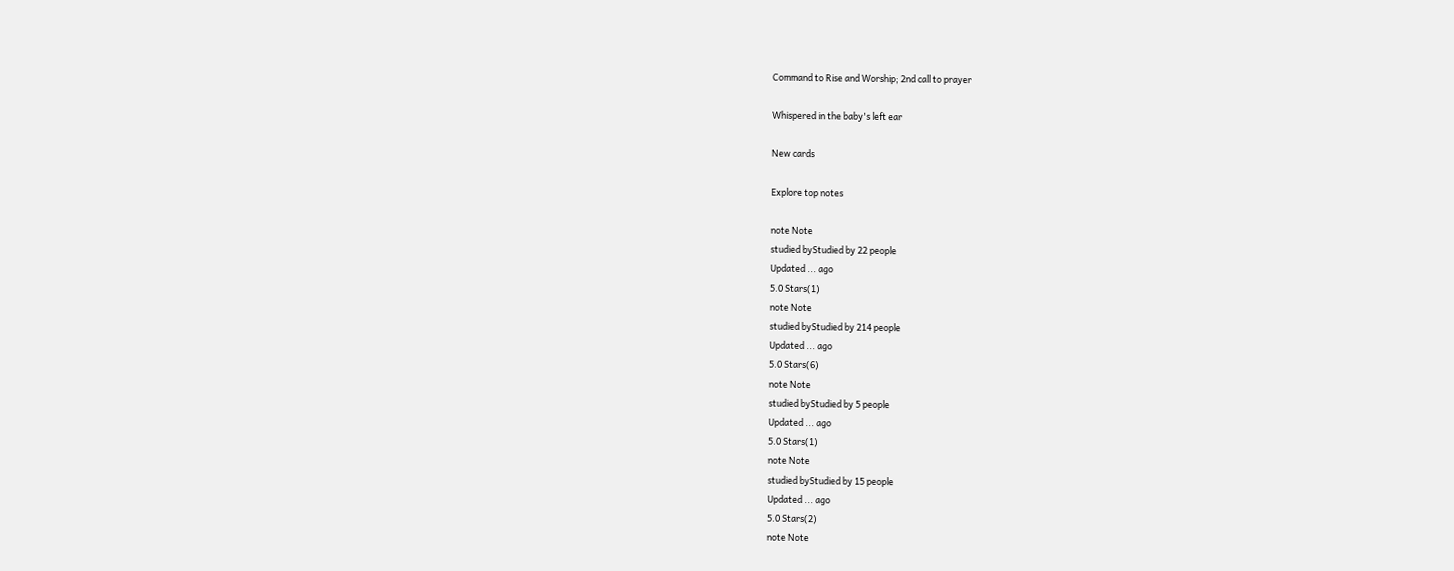Command to Rise and Worship; 2nd call to prayer

Whispered in the baby's left ear

New cards

Explore top notes

note Note
studied byStudied by 22 people
Updated ... ago
5.0 Stars(1)
note Note
studied byStudied by 214 people
Updated ... ago
5.0 Stars(6)
note Note
studied byStudied by 5 people
Updated ... ago
5.0 Stars(1)
note Note
studied byStudied by 15 people
Updated ... ago
5.0 Stars(2)
note Note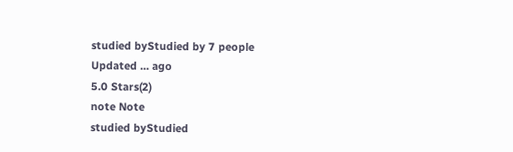studied byStudied by 7 people
Updated ... ago
5.0 Stars(2)
note Note
studied byStudied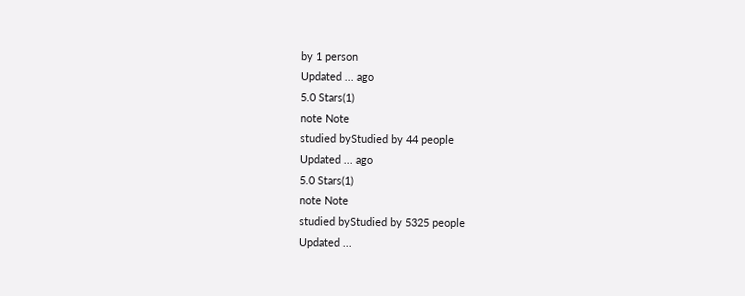by 1 person
Updated ... ago
5.0 Stars(1)
note Note
studied byStudied by 44 people
Updated ... ago
5.0 Stars(1)
note Note
studied byStudied by 5325 people
Updated ...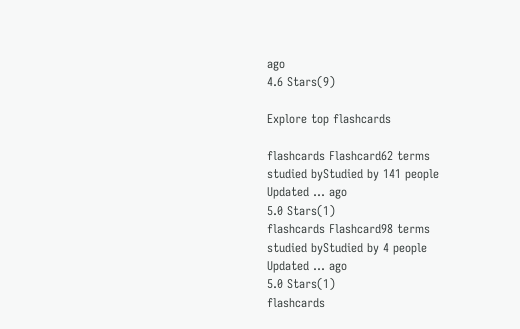ago
4.6 Stars(9)

Explore top flashcards

flashcards Flashcard62 terms
studied byStudied by 141 people
Updated ... ago
5.0 Stars(1)
flashcards Flashcard98 terms
studied byStudied by 4 people
Updated ... ago
5.0 Stars(1)
flashcards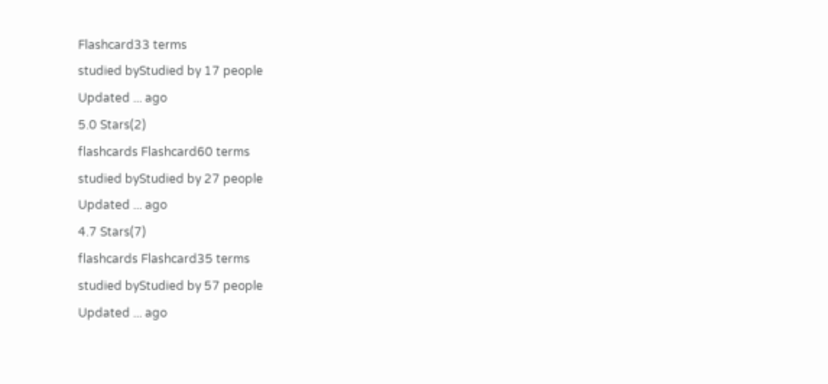Flashcard33 terms
studied byStudied by 17 people
Updated ... ago
5.0 Stars(2)
flashcards Flashcard60 terms
studied byStudied by 27 people
Updated ... ago
4.7 Stars(7)
flashcards Flashcard35 terms
studied byStudied by 57 people
Updated ... ago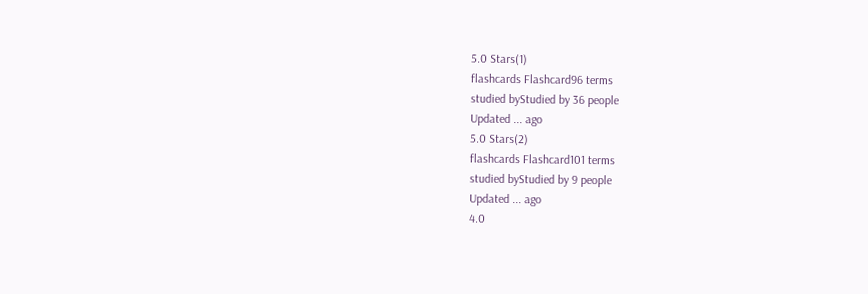5.0 Stars(1)
flashcards Flashcard96 terms
studied byStudied by 36 people
Updated ... ago
5.0 Stars(2)
flashcards Flashcard101 terms
studied byStudied by 9 people
Updated ... ago
4.0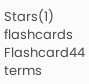Stars(1)
flashcards Flashcard44 terms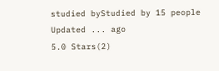studied byStudied by 15 people
Updated ... ago
5.0 Stars(2)